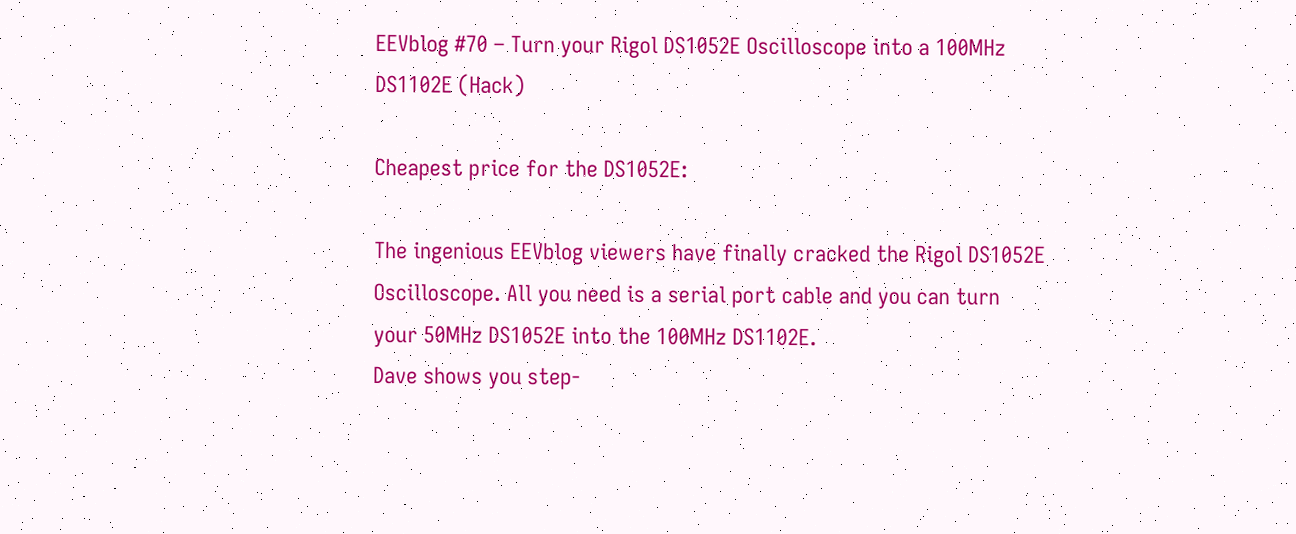EEVblog #70 – Turn your Rigol DS1052E Oscilloscope into a 100MHz DS1102E (Hack)

Cheapest price for the DS1052E:

The ingenious EEVblog viewers have finally cracked the Rigol DS1052E Oscilloscope. All you need is a serial port cable and you can turn your 50MHz DS1052E into the 100MHz DS1102E.
Dave shows you step-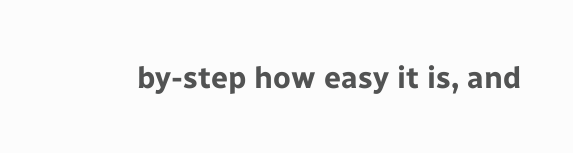by-step how easy it is, and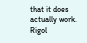that it does actually work.
Rigol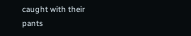caught with their pants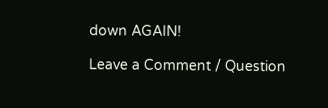down AGAIN!

Leave a Comment / Question